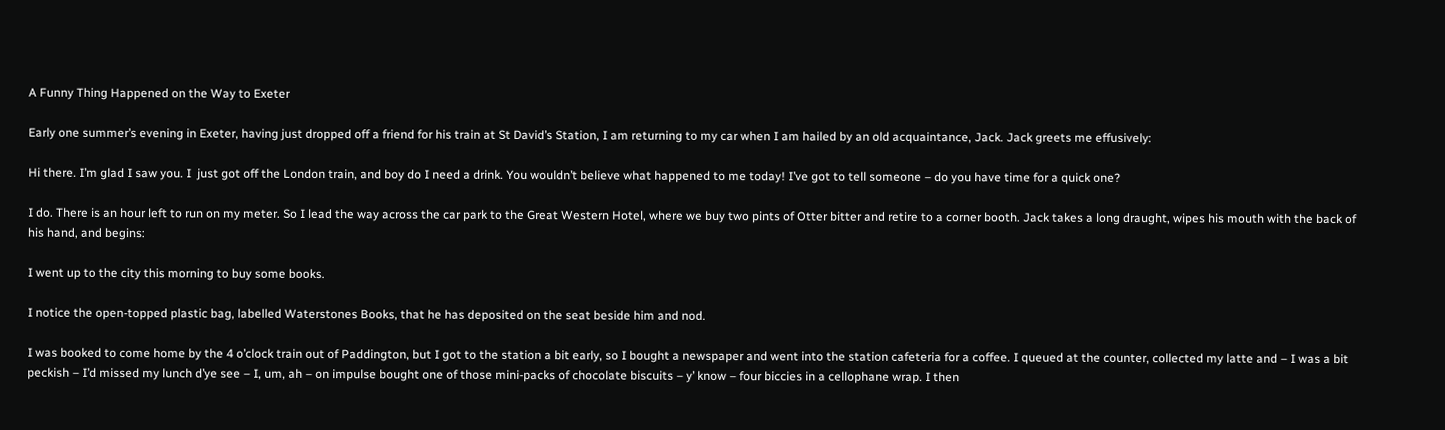A Funny Thing Happened on the Way to Exeter

Early one summer’s evening in Exeter, having just dropped off a friend for his train at St David’s Station, I am returning to my car when I am hailed by an old acquaintance, Jack. Jack greets me effusively:

Hi there. I’m glad I saw you. I  just got off the London train, and boy do I need a drink. You wouldn’t believe what happened to me today! I’ve got to tell someone – do you have time for a quick one?

I do. There is an hour left to run on my meter. So I lead the way across the car park to the Great Western Hotel, where we buy two pints of Otter bitter and retire to a corner booth. Jack takes a long draught, wipes his mouth with the back of his hand, and begins:

I went up to the city this morning to buy some books.

I notice the open-topped plastic bag, labelled Waterstones Books, that he has deposited on the seat beside him and nod.

I was booked to come home by the 4 o’clock train out of Paddington, but I got to the station a bit early, so I bought a newspaper and went into the station cafeteria for a coffee. I queued at the counter, collected my latte and – I was a bit peckish – I’d missed my lunch d’ye see – I, um, ah – on impulse bought one of those mini-packs of chocolate biscuits – y’ know – four biccies in a cellophane wrap. I then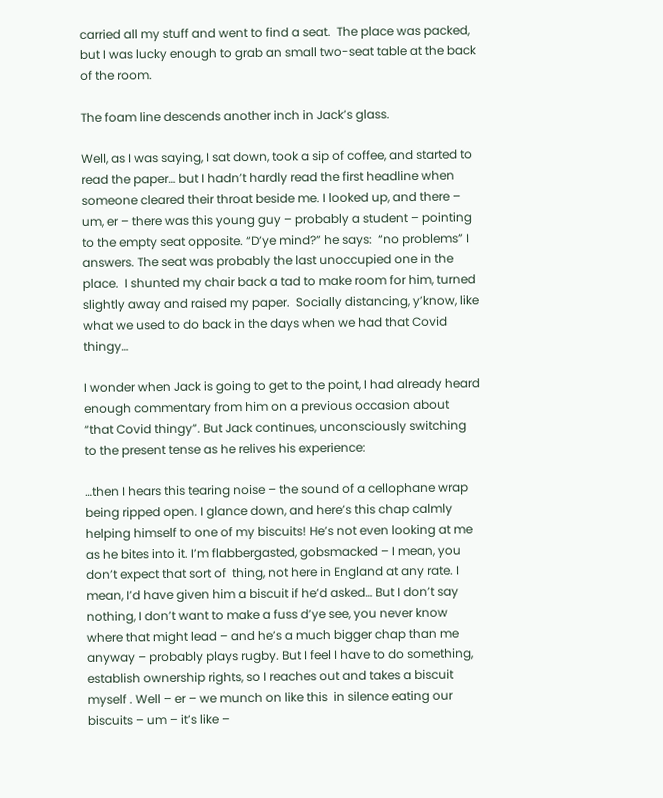carried all my stuff and went to find a seat.  The place was packed, but I was lucky enough to grab an small two-seat table at the back of the room.

The foam line descends another inch in Jack’s glass.

Well, as I was saying, I sat down, took a sip of coffee, and started to read the paper… but I hadn’t hardly read the first headline when someone cleared their throat beside me. I looked up, and there – um, er – there was this young guy – probably a student – pointing to the empty seat opposite. “D’ye mind?” he says:  “no problems” I answers. The seat was probably the last unoccupied one in the place.  I shunted my chair back a tad to make room for him, turned slightly away and raised my paper.  Socially distancing, y’know, like what we used to do back in the days when we had that Covid thingy…

I wonder when Jack is going to get to the point, I had already heard enough commentary from him on a previous occasion about “that Covid thingy”. But Jack continues, unconsciously switching to the present tense as he relives his experience:

…then I hears this tearing noise – the sound of a cellophane wrap being ripped open. I glance down, and here’s this chap calmly helping himself to one of my biscuits! He’s not even looking at me as he bites into it. I’m flabbergasted, gobsmacked – I mean, you don’t expect that sort of  thing, not here in England at any rate. I mean, I’d have given him a biscuit if he’d asked… But I don’t say nothing, I don’t want to make a fuss d’ye see, you never know where that might lead – and he’s a much bigger chap than me anyway – probably plays rugby. But I feel I have to do something, establish ownership rights, so I reaches out and takes a biscuit myself . Well – er – we munch on like this  in silence eating our biscuits – um – it’s like –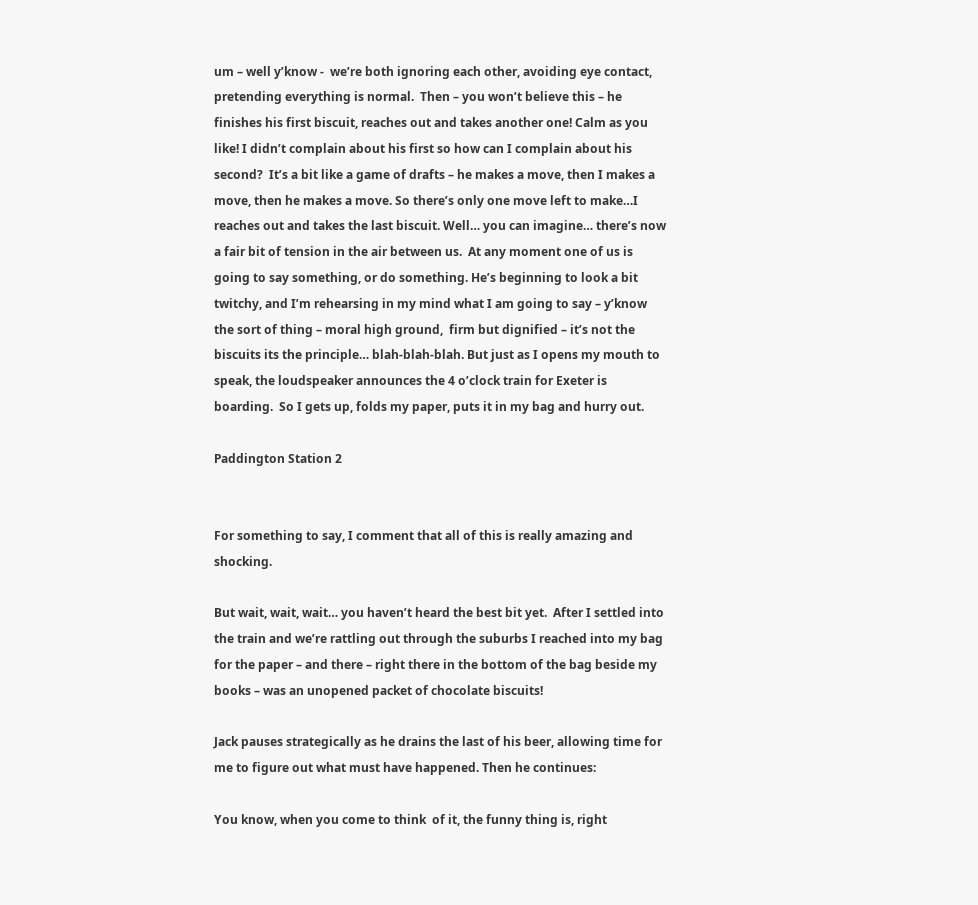um – well y’know -  we’re both ignoring each other, avoiding eye contact, pretending everything is normal.  Then – you won’t believe this – he finishes his first biscuit, reaches out and takes another one! Calm as you like! I didn’t complain about his first so how can I complain about his second?  It’s a bit like a game of drafts – he makes a move, then I makes a move, then he makes a move. So there’s only one move left to make…I reaches out and takes the last biscuit. Well… you can imagine… there’s now a fair bit of tension in the air between us.  At any moment one of us is going to say something, or do something. He’s beginning to look a bit twitchy, and I’m rehearsing in my mind what I am going to say – y’know the sort of thing – moral high ground,  firm but dignified – it’s not the biscuits its the principle… blah-blah-blah. But just as I opens my mouth to speak, the loudspeaker announces the 4 o’clock train for Exeter is boarding.  So I gets up, folds my paper, puts it in my bag and hurry out.

Paddington Station 2


For something to say, I comment that all of this is really amazing and shocking.

But wait, wait, wait… you haven’t heard the best bit yet.  After I settled into the train and we’re rattling out through the suburbs I reached into my bag for the paper – and there – right there in the bottom of the bag beside my books – was an unopened packet of chocolate biscuits!

Jack pauses strategically as he drains the last of his beer, allowing time for me to figure out what must have happened. Then he continues:

You know, when you come to think  of it, the funny thing is, right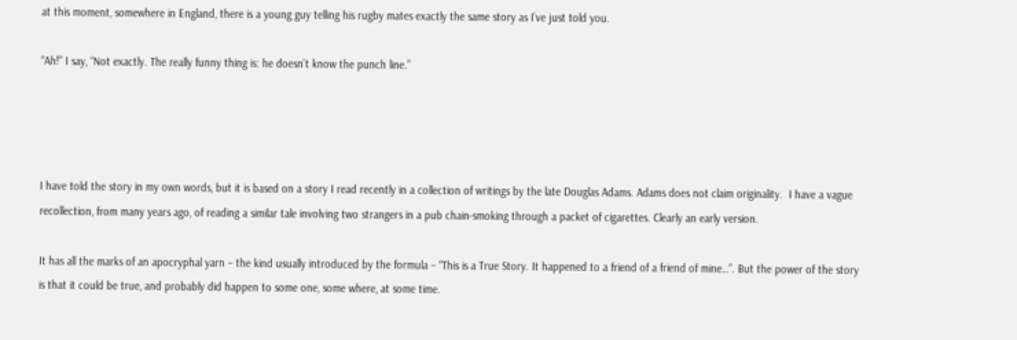at this moment, somewhere in England, there is a young guy telling his rugby mates exactly the same story as I’ve just told you.

“Ah!” I say, “Not exactly. The really funny thing is: he doesn’t know the punch line.”




I have told the story in my own words, but it is based on a story I read recently in a collection of writings by the late Douglas Adams. Adams does not claim originality.  I have a vague recollection, from many years ago, of reading a similar tale involving two strangers in a pub chain-smoking through a packet of cigarettes. Clearly an early version.

It has all the marks of an apocryphal yarn – the kind usually introduced by the formula – “This is a True Story. It happened to a friend of a friend of mine…”. But the power of the story is that it could be true, and probably did happen to some one, some where, at some time.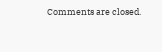Comments are closed.